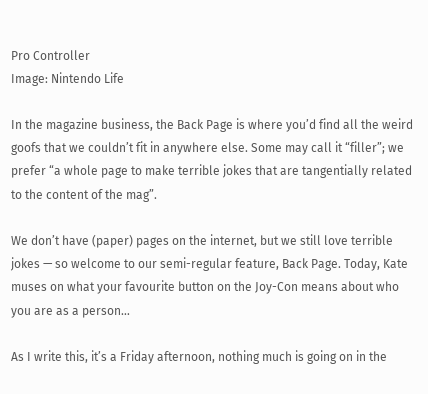Pro Controller
Image: Nintendo Life

In the magazine business, the Back Page is where you’d find all the weird goofs that we couldn’t fit in anywhere else. Some may call it “filler”; we prefer “a whole page to make terrible jokes that are tangentially related to the content of the mag”.

We don’t have (paper) pages on the internet, but we still love terrible jokes — so welcome to our semi-regular feature, Back Page. Today, Kate muses on what your favourite button on the Joy-Con means about who you are as a person…

As I write this, it’s a Friday afternoon, nothing much is going on in the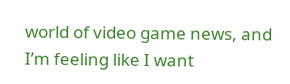world of video game news, and I’m feeling like I want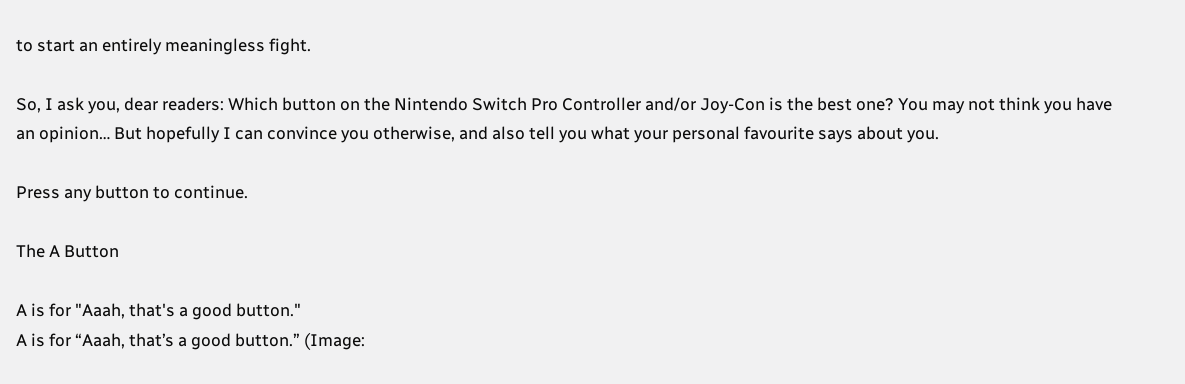to start an entirely meaningless fight.

So, I ask you, dear readers: Which button on the Nintendo Switch Pro Controller and/or Joy-Con is the best one? You may not think you have an opinion… But hopefully I can convince you otherwise, and also tell you what your personal favourite says about you.

Press any button to continue.

The A Button

A is for "Aaah, that's a good button."
A is for “Aaah, that’s a good button.” (Image: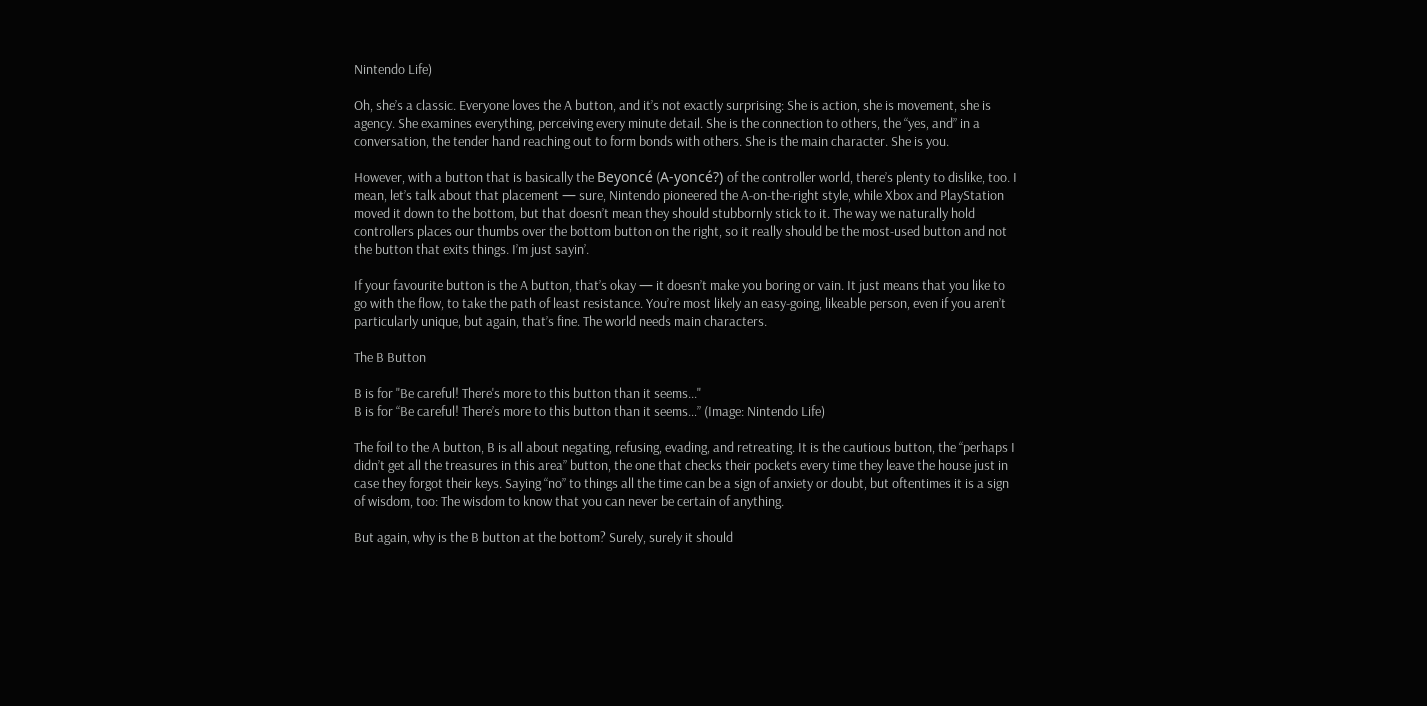Nintendo Life)

Oh, she’s a classic. Everyone loves the A button, and it’s not exactly surprising: She is action, she is movement, she is agency. She examines everything, perceiving every minute detail. She is the connection to others, the “yes, and” in a conversation, the tender hand reaching out to form bonds with others. She is the main character. She is you.

However, with a button that is basically the Beyoncé (A-yoncé?) of the controller world, there’s plenty to dislike, too. I mean, let’s talk about that placement — sure, Nintendo pioneered the A-on-the-right style, while Xbox and PlayStation moved it down to the bottom, but that doesn’t mean they should stubbornly stick to it. The way we naturally hold controllers places our thumbs over the bottom button on the right, so it really should be the most-used button and not the button that exits things. I’m just sayin’.

If your favourite button is the A button, that’s okay — it doesn’t make you boring or vain. It just means that you like to go with the flow, to take the path of least resistance. You’re most likely an easy-going, likeable person, even if you aren’t particularly unique, but again, that’s fine. The world needs main characters.

The B Button

B is for "Be careful! There's more to this button than it seems..."
B is for “Be careful! There’s more to this button than it seems…” (Image: Nintendo Life)

The foil to the A button, B is all about negating, refusing, evading, and retreating. It is the cautious button, the “perhaps I didn’t get all the treasures in this area” button, the one that checks their pockets every time they leave the house just in case they forgot their keys. Saying “no” to things all the time can be a sign of anxiety or doubt, but oftentimes it is a sign of wisdom, too: The wisdom to know that you can never be certain of anything.

But again, why is the B button at the bottom? Surely, surely it should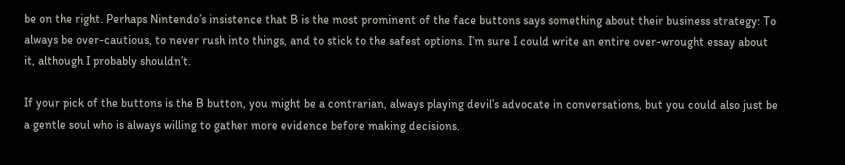be on the right. Perhaps Nintendo’s insistence that B is the most prominent of the face buttons says something about their business strategy: To always be over-cautious, to never rush into things, and to stick to the safest options. I’m sure I could write an entire over-wrought essay about it, although I probably shouldn’t.

If your pick of the buttons is the B button, you might be a contrarian, always playing devil’s advocate in conversations, but you could also just be a gentle soul who is always willing to gather more evidence before making decisions.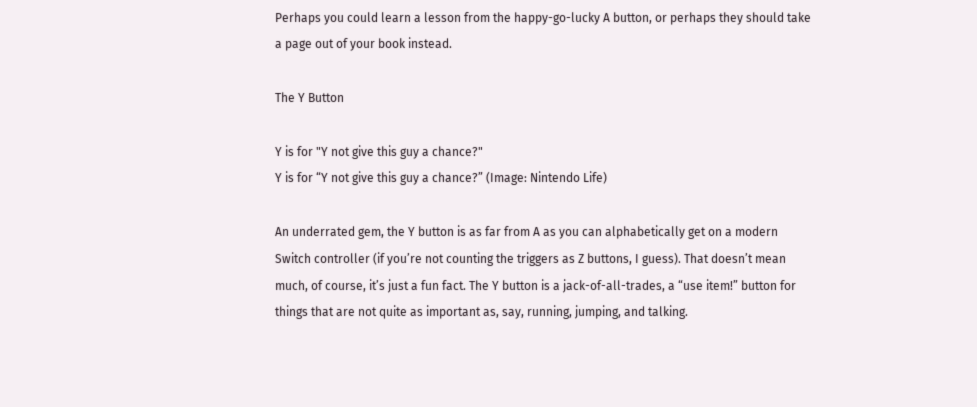Perhaps you could learn a lesson from the happy-go-lucky A button, or perhaps they should take a page out of your book instead.

The Y Button

Y is for "Y not give this guy a chance?"
Y is for “Y not give this guy a chance?” (Image: Nintendo Life)

An underrated gem, the Y button is as far from A as you can alphabetically get on a modern Switch controller (if you’re not counting the triggers as Z buttons, I guess). That doesn’t mean much, of course, it’s just a fun fact. The Y button is a jack-of-all-trades, a “use item!” button for things that are not quite as important as, say, running, jumping, and talking.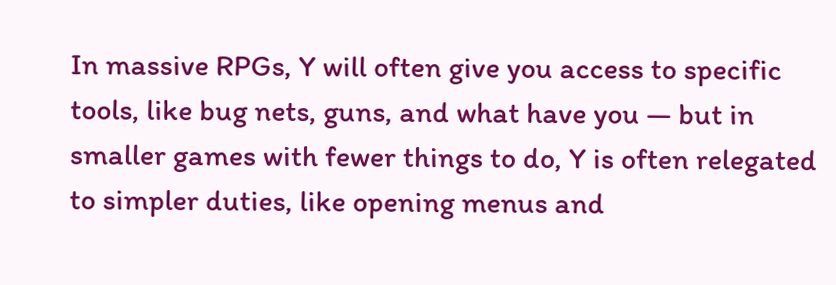In massive RPGs, Y will often give you access to specific tools, like bug nets, guns, and what have you — but in smaller games with fewer things to do, Y is often relegated to simpler duties, like opening menus and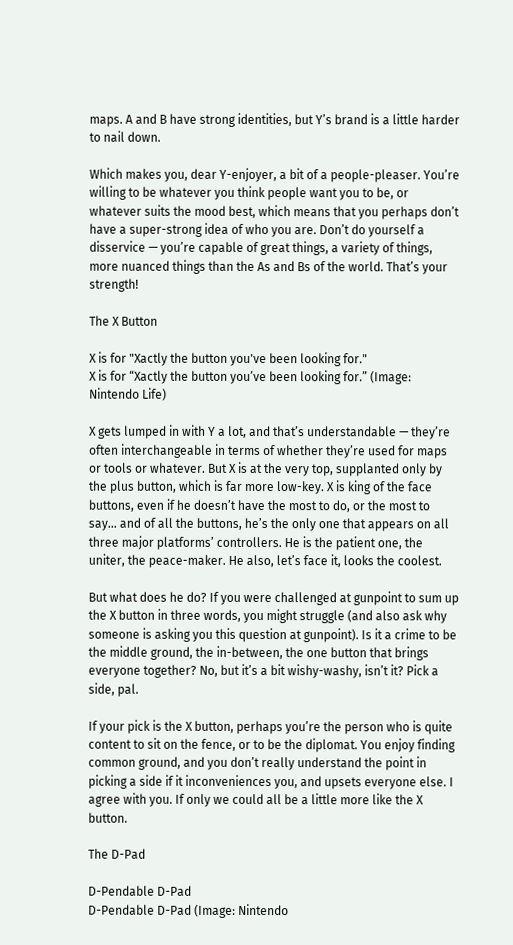maps. A and B have strong identities, but Y’s brand is a little harder to nail down.

Which makes you, dear Y-enjoyer, a bit of a people-pleaser. You’re willing to be whatever you think people want you to be, or whatever suits the mood best, which means that you perhaps don’t have a super-strong idea of who you are. Don’t do yourself a disservice — you’re capable of great things, a variety of things, more nuanced things than the As and Bs of the world. That’s your strength!

The X Button

X is for "Xactly the button you've been looking for."
X is for “Xactly the button you’ve been looking for.” (Image: Nintendo Life)

X gets lumped in with Y a lot, and that’s understandable — they’re often interchangeable in terms of whether they’re used for maps or tools or whatever. But X is at the very top, supplanted only by the plus button, which is far more low-key. X is king of the face buttons, even if he doesn’t have the most to do, or the most to say… and of all the buttons, he’s the only one that appears on all three major platforms’ controllers. He is the patient one, the uniter, the peace-maker. He also, let’s face it, looks the coolest.

But what does he do? If you were challenged at gunpoint to sum up the X button in three words, you might struggle (and also ask why someone is asking you this question at gunpoint). Is it a crime to be the middle ground, the in-between, the one button that brings everyone together? No, but it’s a bit wishy-washy, isn’t it? Pick a side, pal.

If your pick is the X button, perhaps you’re the person who is quite content to sit on the fence, or to be the diplomat. You enjoy finding common ground, and you don’t really understand the point in picking a side if it inconveniences you, and upsets everyone else. I agree with you. If only we could all be a little more like the X button.

The D-Pad

D-Pendable D-Pad
D-Pendable D-Pad (Image: Nintendo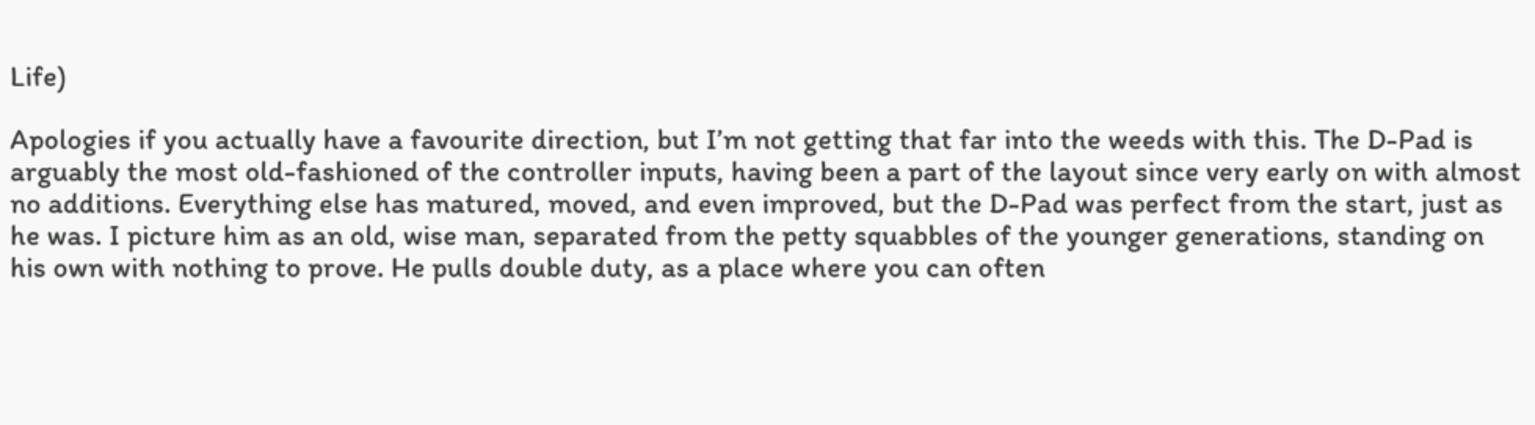Life)

Apologies if you actually have a favourite direction, but I’m not getting that far into the weeds with this. The D-Pad is arguably the most old-fashioned of the controller inputs, having been a part of the layout since very early on with almost no additions. Everything else has matured, moved, and even improved, but the D-Pad was perfect from the start, just as he was. I picture him as an old, wise man, separated from the petty squabbles of the younger generations, standing on his own with nothing to prove. He pulls double duty, as a place where you can often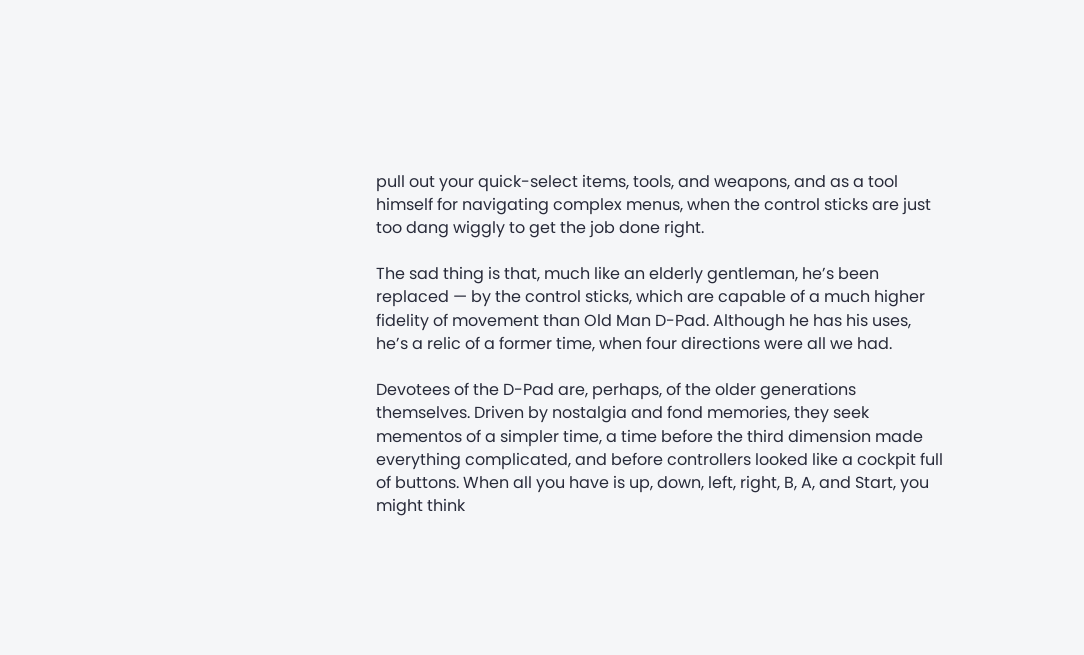pull out your quick-select items, tools, and weapons, and as a tool himself for navigating complex menus, when the control sticks are just too dang wiggly to get the job done right.

The sad thing is that, much like an elderly gentleman, he’s been replaced — by the control sticks, which are capable of a much higher fidelity of movement than Old Man D-Pad. Although he has his uses, he’s a relic of a former time, when four directions were all we had.

Devotees of the D-Pad are, perhaps, of the older generations themselves. Driven by nostalgia and fond memories, they seek mementos of a simpler time, a time before the third dimension made everything complicated, and before controllers looked like a cockpit full of buttons. When all you have is up, down, left, right, B, A, and Start, you might think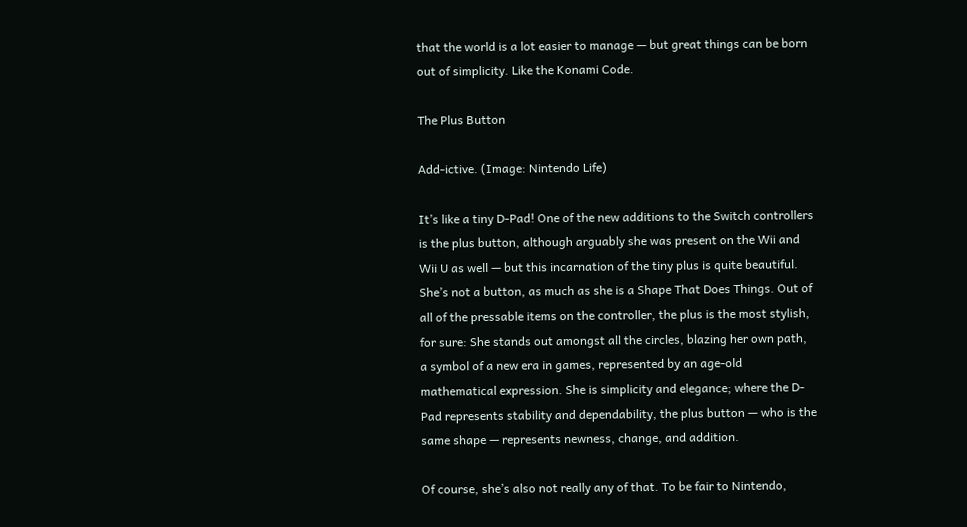that the world is a lot easier to manage — but great things can be born out of simplicity. Like the Konami Code.

The Plus Button

Add-ictive. (Image: Nintendo Life)

It’s like a tiny D-Pad! One of the new additions to the Switch controllers is the plus button, although arguably she was present on the Wii and Wii U as well — but this incarnation of the tiny plus is quite beautiful. She’s not a button, as much as she is a Shape That Does Things. Out of all of the pressable items on the controller, the plus is the most stylish, for sure: She stands out amongst all the circles, blazing her own path, a symbol of a new era in games, represented by an age-old mathematical expression. She is simplicity and elegance; where the D-Pad represents stability and dependability, the plus button — who is the same shape — represents newness, change, and addition.

Of course, she’s also not really any of that. To be fair to Nintendo,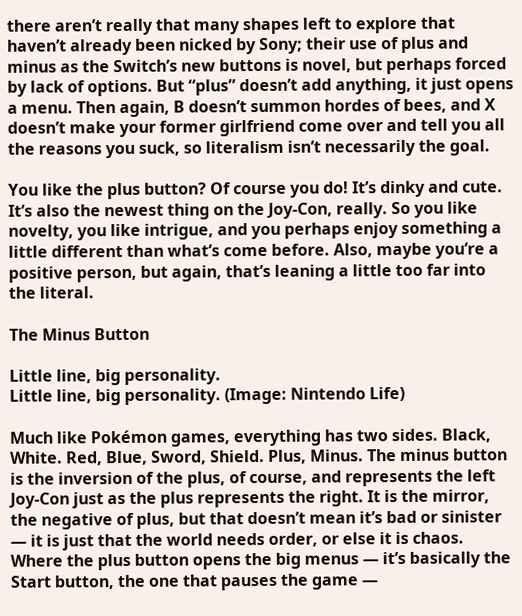there aren’t really that many shapes left to explore that haven’t already been nicked by Sony; their use of plus and minus as the Switch’s new buttons is novel, but perhaps forced by lack of options. But “plus” doesn’t add anything, it just opens a menu. Then again, B doesn’t summon hordes of bees, and X doesn’t make your former girlfriend come over and tell you all the reasons you suck, so literalism isn’t necessarily the goal.

You like the plus button? Of course you do! It’s dinky and cute. It’s also the newest thing on the Joy-Con, really. So you like novelty, you like intrigue, and you perhaps enjoy something a little different than what’s come before. Also, maybe you’re a positive person, but again, that’s leaning a little too far into the literal.

The Minus Button

Little line, big personality.
Little line, big personality. (Image: Nintendo Life)

Much like Pokémon games, everything has two sides. Black, White. Red, Blue, Sword, Shield. Plus, Minus. The minus button is the inversion of the plus, of course, and represents the left Joy-Con just as the plus represents the right. It is the mirror, the negative of plus, but that doesn’t mean it’s bad or sinister — it is just that the world needs order, or else it is chaos. Where the plus button opens the big menus — it’s basically the Start button, the one that pauses the game —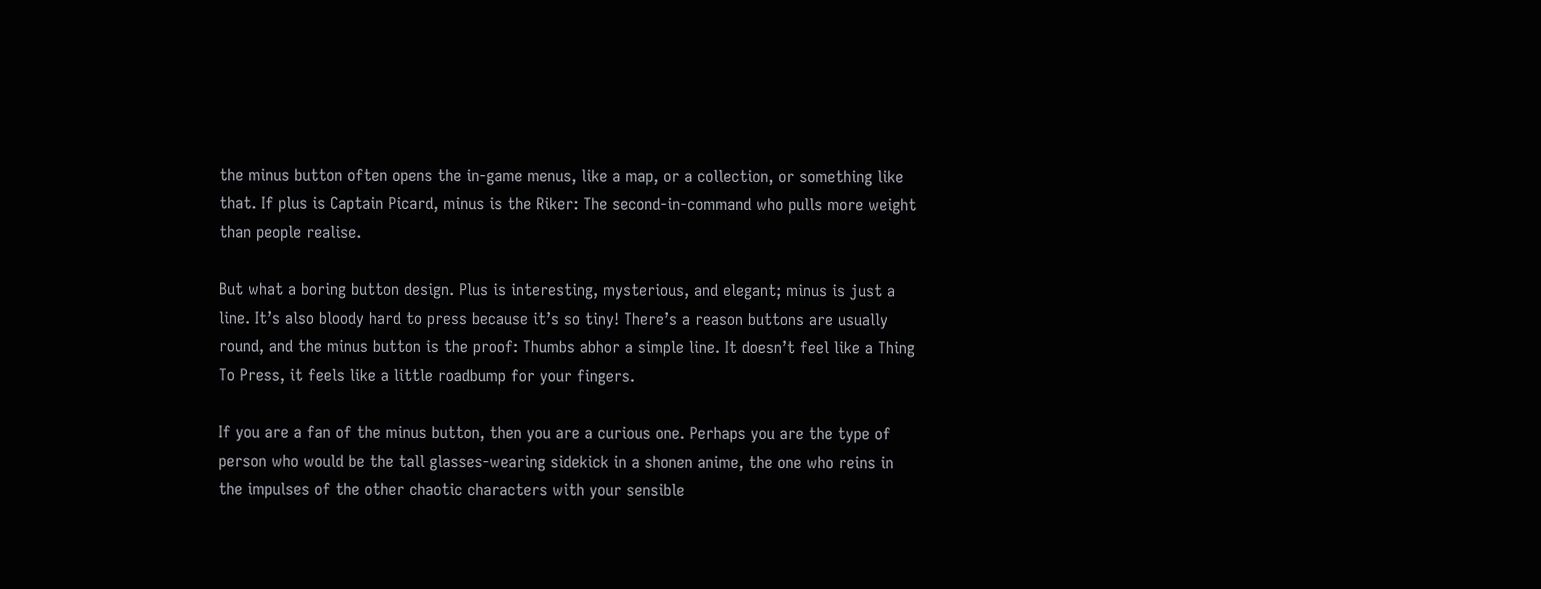the minus button often opens the in-game menus, like a map, or a collection, or something like that. If plus is Captain Picard, minus is the Riker: The second-in-command who pulls more weight than people realise.

But what a boring button design. Plus is interesting, mysterious, and elegant; minus is just a line. It’s also bloody hard to press because it’s so tiny! There’s a reason buttons are usually round, and the minus button is the proof: Thumbs abhor a simple line. It doesn’t feel like a Thing To Press, it feels like a little roadbump for your fingers.

If you are a fan of the minus button, then you are a curious one. Perhaps you are the type of person who would be the tall glasses-wearing sidekick in a shonen anime, the one who reins in the impulses of the other chaotic characters with your sensible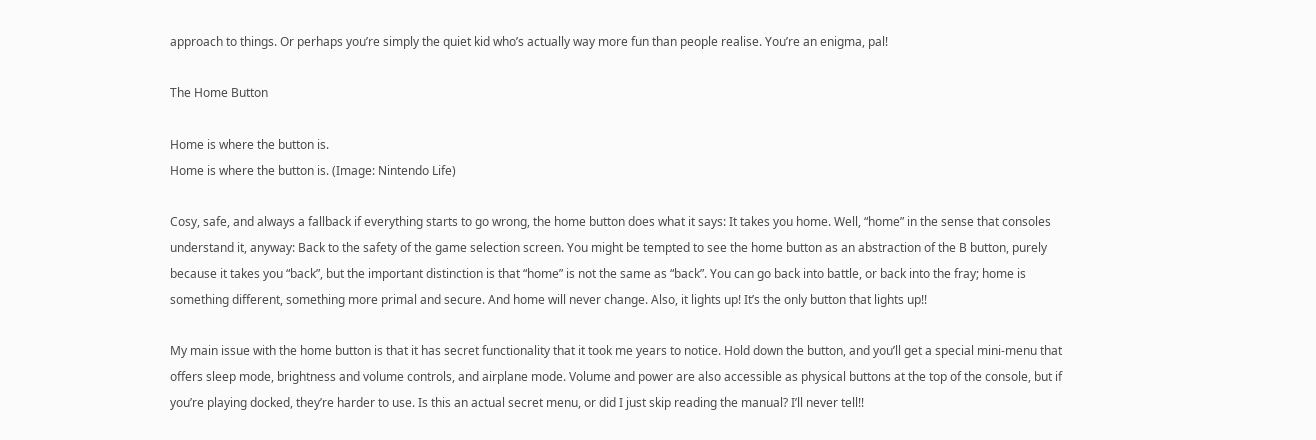approach to things. Or perhaps you’re simply the quiet kid who’s actually way more fun than people realise. You’re an enigma, pal!

The Home Button

Home is where the button is.
Home is where the button is. (Image: Nintendo Life)

Cosy, safe, and always a fallback if everything starts to go wrong, the home button does what it says: It takes you home. Well, “home” in the sense that consoles understand it, anyway: Back to the safety of the game selection screen. You might be tempted to see the home button as an abstraction of the B button, purely because it takes you “back”, but the important distinction is that “home” is not the same as “back”. You can go back into battle, or back into the fray; home is something different, something more primal and secure. And home will never change. Also, it lights up! It’s the only button that lights up!!

My main issue with the home button is that it has secret functionality that it took me years to notice. Hold down the button, and you’ll get a special mini-menu that offers sleep mode, brightness and volume controls, and airplane mode. Volume and power are also accessible as physical buttons at the top of the console, but if you’re playing docked, they’re harder to use. Is this an actual secret menu, or did I just skip reading the manual? I’ll never tell!!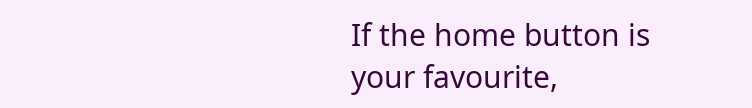If the home button is your favourite,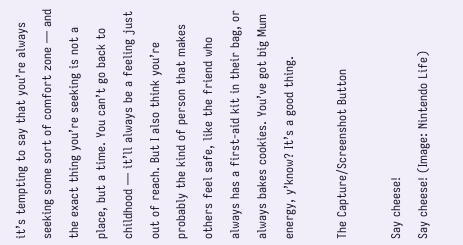it’s tempting to say that you’re always seeking some sort of comfort zone — and the exact thing you’re seeking is not a place, but a time. You can’t go back to childhood — it’ll always be a feeling just out of reach. But I also think you’re probably the kind of person that makes others feel safe, like the friend who always has a first-aid kit in their bag, or always bakes cookies. You’ve got big Mum energy, y’know? It’s a good thing.

The Capture/Screenshot Button

Say cheese!
Say cheese! (Image: Nintendo Life)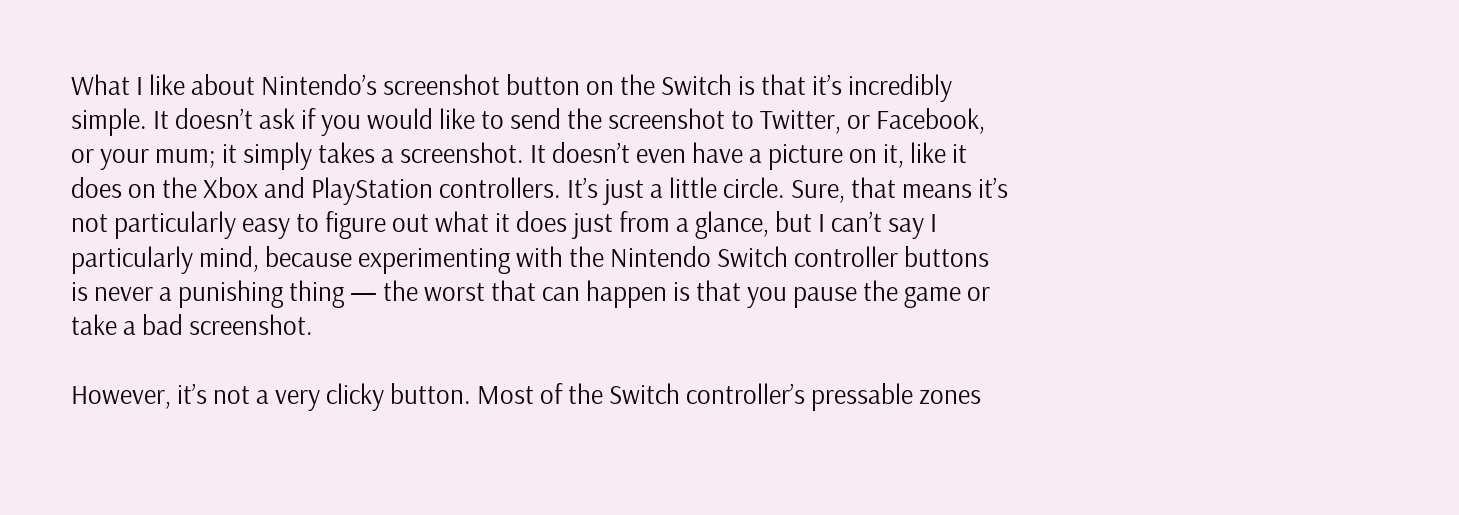What I like about Nintendo’s screenshot button on the Switch is that it’s incredibly simple. It doesn’t ask if you would like to send the screenshot to Twitter, or Facebook, or your mum; it simply takes a screenshot. It doesn’t even have a picture on it, like it does on the Xbox and PlayStation controllers. It’s just a little circle. Sure, that means it’s not particularly easy to figure out what it does just from a glance, but I can’t say I particularly mind, because experimenting with the Nintendo Switch controller buttons is never a punishing thing — the worst that can happen is that you pause the game or take a bad screenshot.

However, it’s not a very clicky button. Most of the Switch controller’s pressable zones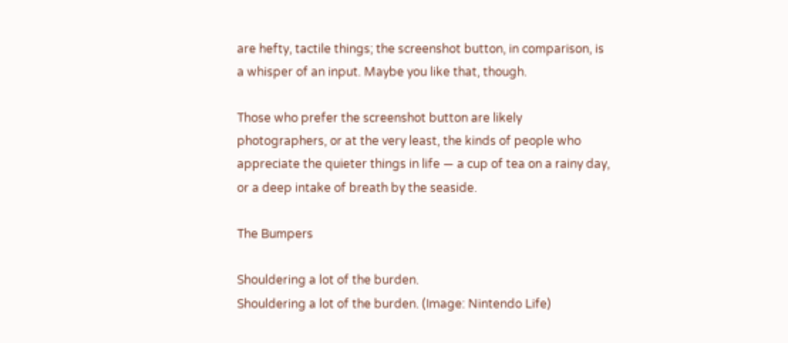are hefty, tactile things; the screenshot button, in comparison, is a whisper of an input. Maybe you like that, though.

Those who prefer the screenshot button are likely photographers, or at the very least, the kinds of people who appreciate the quieter things in life — a cup of tea on a rainy day, or a deep intake of breath by the seaside.

The Bumpers

Shouldering a lot of the burden.
Shouldering a lot of the burden. (Image: Nintendo Life)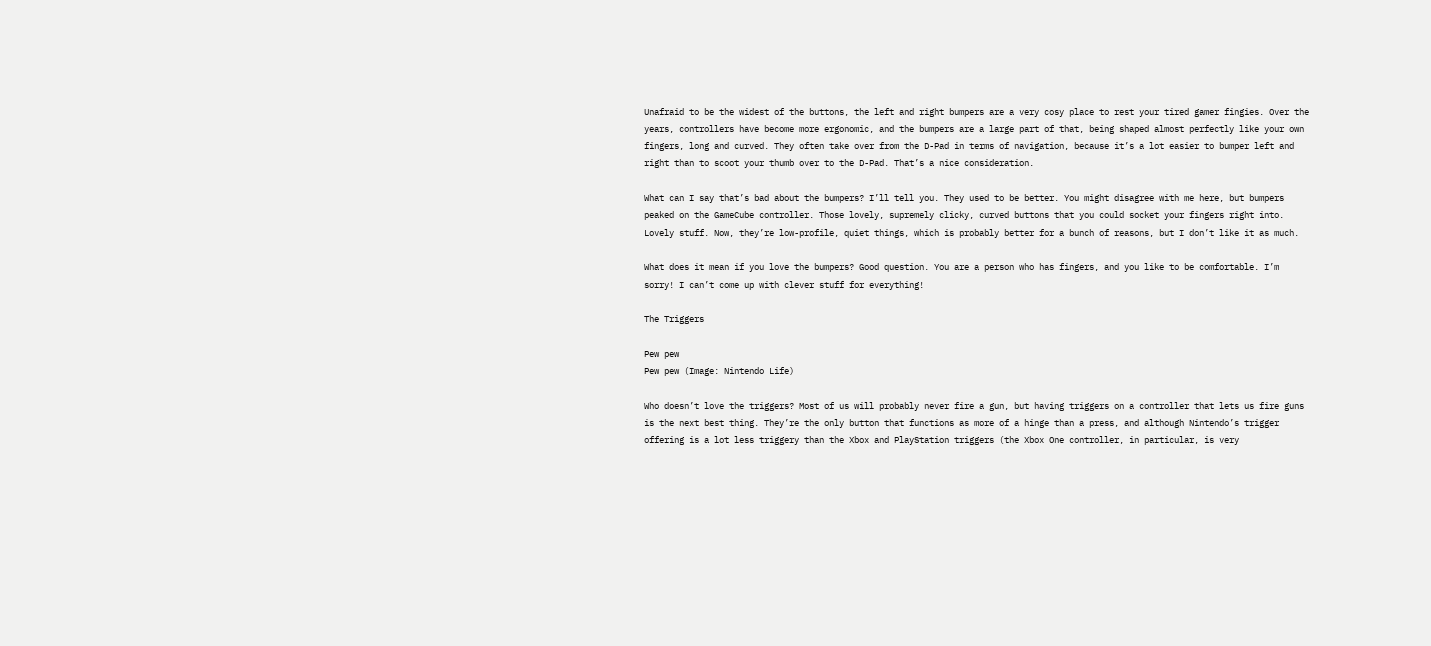Unafraid to be the widest of the buttons, the left and right bumpers are a very cosy place to rest your tired gamer fingies. Over the years, controllers have become more ergonomic, and the bumpers are a large part of that, being shaped almost perfectly like your own fingers, long and curved. They often take over from the D-Pad in terms of navigation, because it’s a lot easier to bumper left and right than to scoot your thumb over to the D-Pad. That’s a nice consideration.

What can I say that’s bad about the bumpers? I’ll tell you. They used to be better. You might disagree with me here, but bumpers peaked on the GameCube controller. Those lovely, supremely clicky, curved buttons that you could socket your fingers right into. Lovely stuff. Now, they’re low-profile, quiet things, which is probably better for a bunch of reasons, but I don’t like it as much.

What does it mean if you love the bumpers? Good question. You are a person who has fingers, and you like to be comfortable. I’m sorry! I can’t come up with clever stuff for everything!

The Triggers

Pew pew
Pew pew (Image: Nintendo Life)

Who doesn’t love the triggers? Most of us will probably never fire a gun, but having triggers on a controller that lets us fire guns is the next best thing. They’re the only button that functions as more of a hinge than a press, and although Nintendo’s trigger offering is a lot less triggery than the Xbox and PlayStation triggers (the Xbox One controller, in particular, is very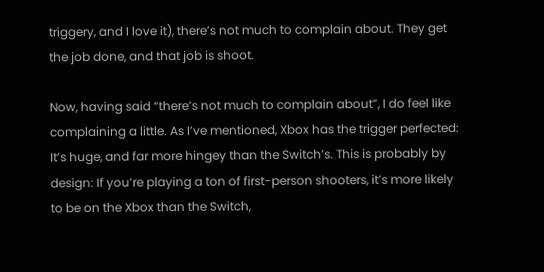triggery, and I love it), there’s not much to complain about. They get the job done, and that job is shoot.

Now, having said “there’s not much to complain about”, I do feel like complaining a little. As I’ve mentioned, Xbox has the trigger perfected: It’s huge, and far more hingey than the Switch’s. This is probably by design: If you’re playing a ton of first-person shooters, it’s more likely to be on the Xbox than the Switch,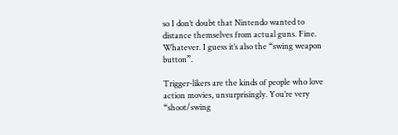so I don’t doubt that Nintendo wanted to distance themselves from actual guns. Fine. Whatever. I guess it’s also the “swing weapon button”.

Trigger-likers are the kinds of people who love action movies, unsurprisingly. You’re very “shoot/swing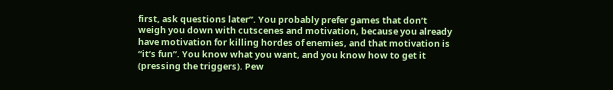first, ask questions later”. You probably prefer games that don’t weigh you down with cutscenes and motivation, because you already have motivation for killing hordes of enemies, and that motivation is “it’s fun”. You know what you want, and you know how to get it (pressing the triggers). Pew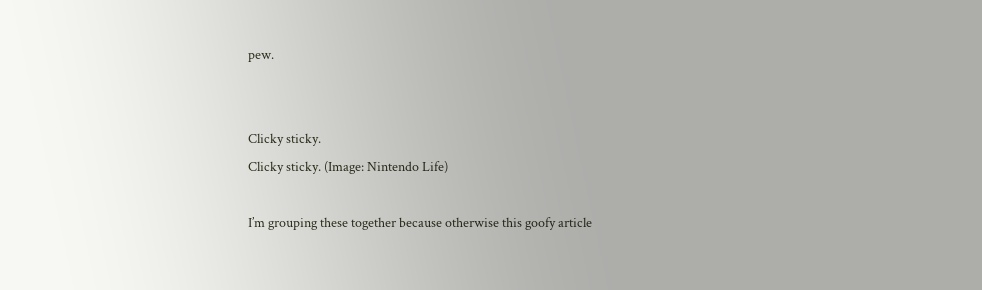pew.


Clicky sticky.
Clicky sticky. (Image: Nintendo Life)

I’m grouping these together because otherwise this goofy article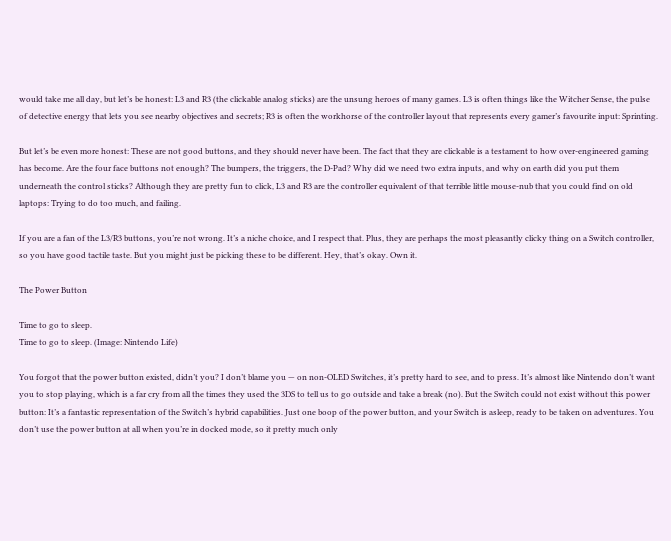would take me all day, but let’s be honest: L3 and R3 (the clickable analog sticks) are the unsung heroes of many games. L3 is often things like the Witcher Sense, the pulse of detective energy that lets you see nearby objectives and secrets; R3 is often the workhorse of the controller layout that represents every gamer’s favourite input: Sprinting.

But let’s be even more honest: These are not good buttons, and they should never have been. The fact that they are clickable is a testament to how over-engineered gaming has become. Are the four face buttons not enough? The bumpers, the triggers, the D-Pad? Why did we need two extra inputs, and why on earth did you put them underneath the control sticks? Although they are pretty fun to click, L3 and R3 are the controller equivalent of that terrible little mouse-nub that you could find on old laptops: Trying to do too much, and failing.

If you are a fan of the L3/R3 buttons, you’re not wrong. It’s a niche choice, and I respect that. Plus, they are perhaps the most pleasantly clicky thing on a Switch controller, so you have good tactile taste. But you might just be picking these to be different. Hey, that’s okay. Own it.

The Power Button

Time to go to sleep.
Time to go to sleep. (Image: Nintendo Life)

You forgot that the power button existed, didn’t you? I don’t blame you — on non-OLED Switches, it’s pretty hard to see, and to press. It’s almost like Nintendo don’t want you to stop playing, which is a far cry from all the times they used the 3DS to tell us to go outside and take a break (no). But the Switch could not exist without this power button: It’s a fantastic representation of the Switch’s hybrid capabilities. Just one boop of the power button, and your Switch is asleep, ready to be taken on adventures. You don’t use the power button at all when you’re in docked mode, so it pretty much only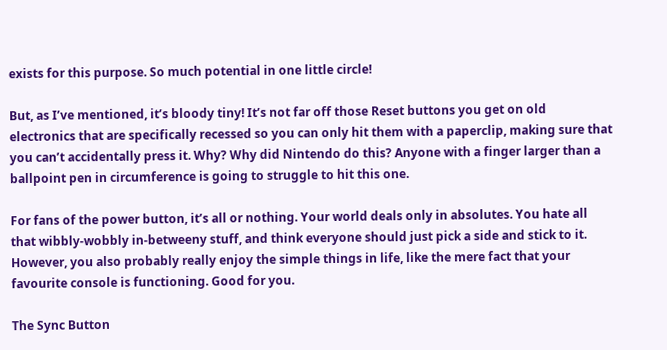exists for this purpose. So much potential in one little circle!

But, as I’ve mentioned, it’s bloody tiny! It’s not far off those Reset buttons you get on old electronics that are specifically recessed so you can only hit them with a paperclip, making sure that you can’t accidentally press it. Why? Why did Nintendo do this? Anyone with a finger larger than a ballpoint pen in circumference is going to struggle to hit this one.

For fans of the power button, it’s all or nothing. Your world deals only in absolutes. You hate all that wibbly-wobbly in-betweeny stuff, and think everyone should just pick a side and stick to it. However, you also probably really enjoy the simple things in life, like the mere fact that your favourite console is functioning. Good for you.

The Sync Button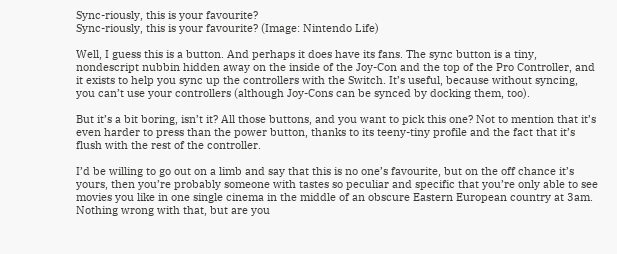Sync-riously, this is your favourite?
Sync-riously, this is your favourite? (Image: Nintendo Life)

Well, I guess this is a button. And perhaps it does have its fans. The sync button is a tiny, nondescript nubbin hidden away on the inside of the Joy-Con and the top of the Pro Controller, and it exists to help you sync up the controllers with the Switch. It’s useful, because without syncing, you can’t use your controllers (although Joy-Cons can be synced by docking them, too).

But it’s a bit boring, isn’t it? All those buttons, and you want to pick this one? Not to mention that it’s even harder to press than the power button, thanks to its teeny-tiny profile and the fact that it’s flush with the rest of the controller.

I’d be willing to go out on a limb and say that this is no one’s favourite, but on the off chance it’s yours, then you’re probably someone with tastes so peculiar and specific that you’re only able to see movies you like in one single cinema in the middle of an obscure Eastern European country at 3am. Nothing wrong with that, but are you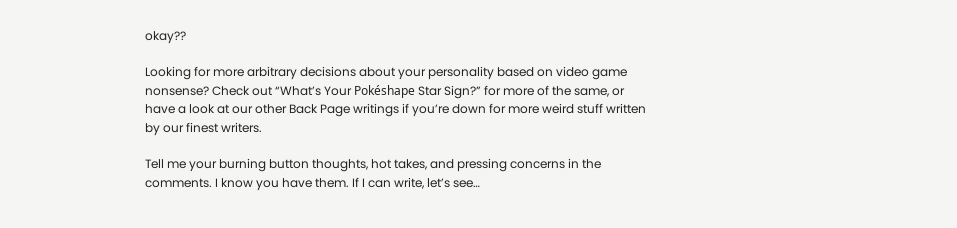okay??

Looking for more arbitrary decisions about your personality based on video game nonsense? Check out “What’s Your Pokéshape Star Sign?” for more of the same, or have a look at our other Back Page writings if you’re down for more weird stuff written by our finest writers.

Tell me your burning button thoughts, hot takes, and pressing concerns in the comments. I know you have them. If I can write, let’s see…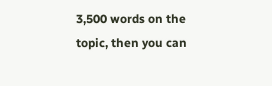3,500 words on the topic, then you can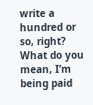write a hundred or so, right? What do you mean, I’m being paid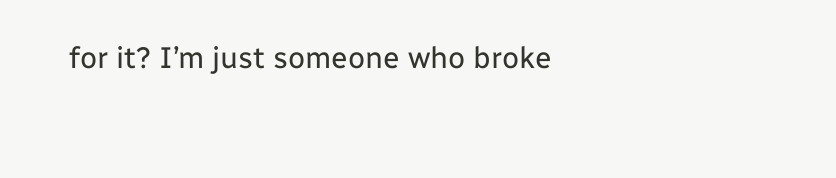for it? I’m just someone who broke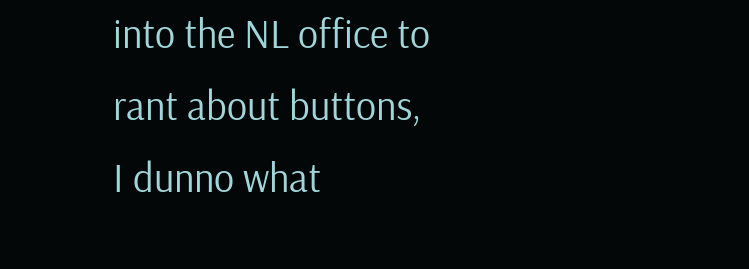into the NL office to rant about buttons, I dunno what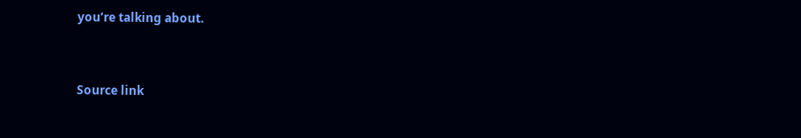you’re talking about.


Source link